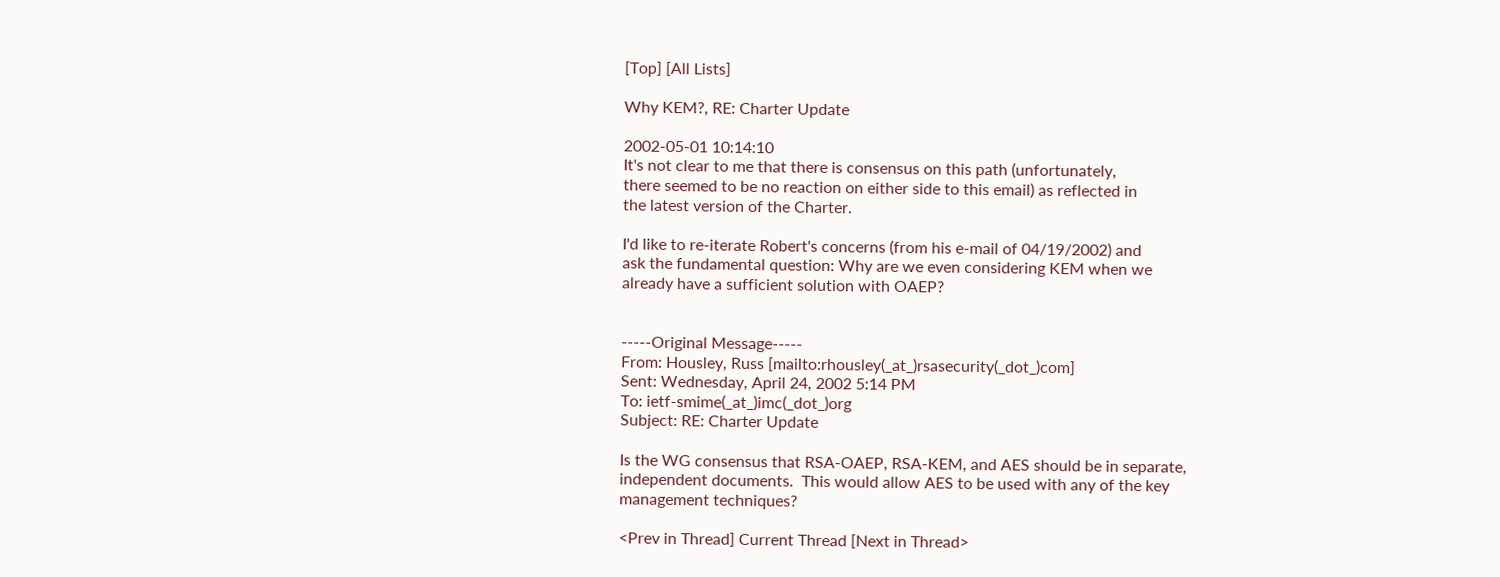[Top] [All Lists]

Why KEM?, RE: Charter Update

2002-05-01 10:14:10
It's not clear to me that there is consensus on this path (unfortunately,
there seemed to be no reaction on either side to this email) as reflected in
the latest version of the Charter.

I'd like to re-iterate Robert's concerns (from his e-mail of 04/19/2002) and
ask the fundamental question: Why are we even considering KEM when we
already have a sufficient solution with OAEP?


-----Original Message-----
From: Housley, Russ [mailto:rhousley(_at_)rsasecurity(_dot_)com]
Sent: Wednesday, April 24, 2002 5:14 PM
To: ietf-smime(_at_)imc(_dot_)org
Subject: RE: Charter Update

Is the WG consensus that RSA-OAEP, RSA-KEM, and AES should be in separate,
independent documents.  This would allow AES to be used with any of the key
management techniques?

<Prev in Thread] Current Thread [Next in Thread>